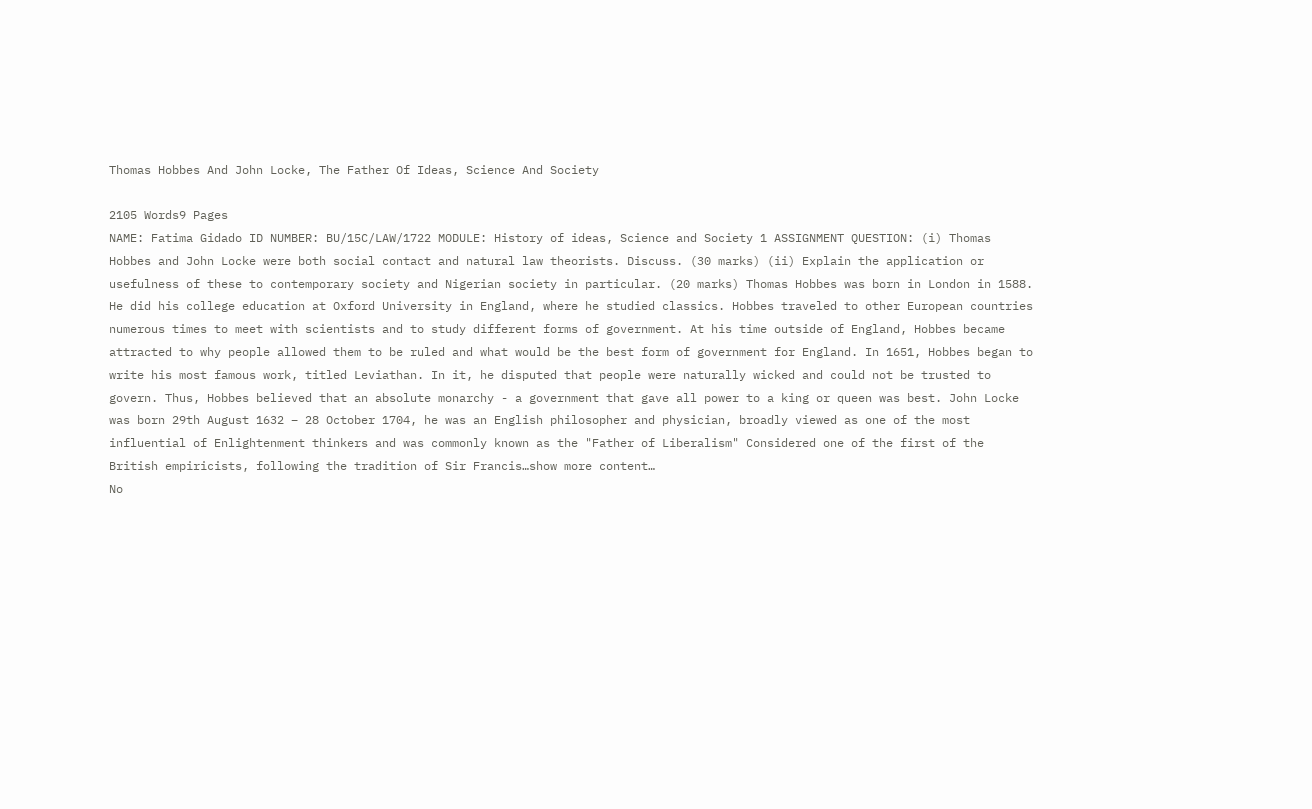Thomas Hobbes And John Locke, The Father Of Ideas, Science And Society

2105 Words9 Pages
NAME: Fatima Gidado ID NUMBER: BU/15C/LAW/1722 MODULE: History of ideas, Science and Society 1 ASSIGNMENT QUESTION: (i) Thomas Hobbes and John Locke were both social contact and natural law theorists. Discuss. (30 marks) (ii) Explain the application or usefulness of these to contemporary society and Nigerian society in particular. (20 marks) Thomas Hobbes was born in London in 1588. He did his college education at Oxford University in England, where he studied classics. Hobbes traveled to other European countries numerous times to meet with scientists and to study different forms of government. At his time outside of England, Hobbes became attracted to why people allowed them to be ruled and what would be the best form of government for England. In 1651, Hobbes began to write his most famous work, titled Leviathan. In it, he disputed that people were naturally wicked and could not be trusted to govern. Thus, Hobbes believed that an absolute monarchy - a government that gave all power to a king or queen was best. John Locke was born 29th August 1632 – 28 October 1704, he was an English philosopher and physician, broadly viewed as one of the most influential of Enlightenment thinkers and was commonly known as the "Father of Liberalism" Considered one of the first of the British empiricists, following the tradition of Sir Francis…show more content…
No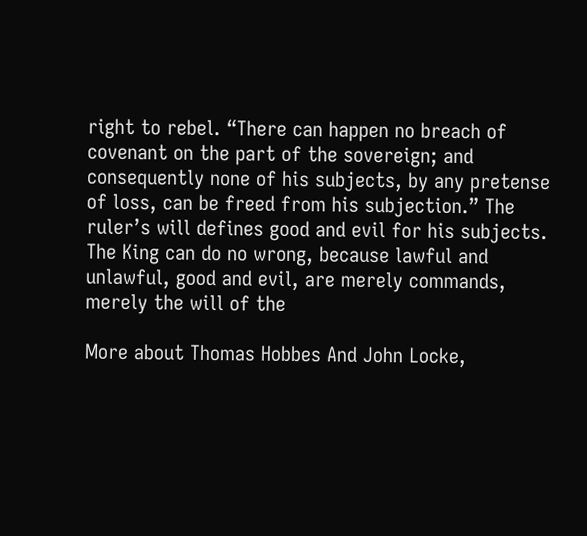right to rebel. “There can happen no breach of covenant on the part of the sovereign; and consequently none of his subjects, by any pretense of loss, can be freed from his subjection.” The ruler’s will defines good and evil for his subjects. The King can do no wrong, because lawful and unlawful, good and evil, are merely commands, merely the will of the

More about Thomas Hobbes And John Locke,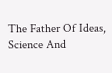The Father Of Ideas, Science And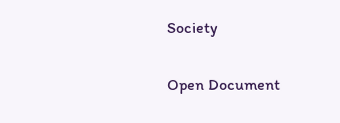Society

Open Document